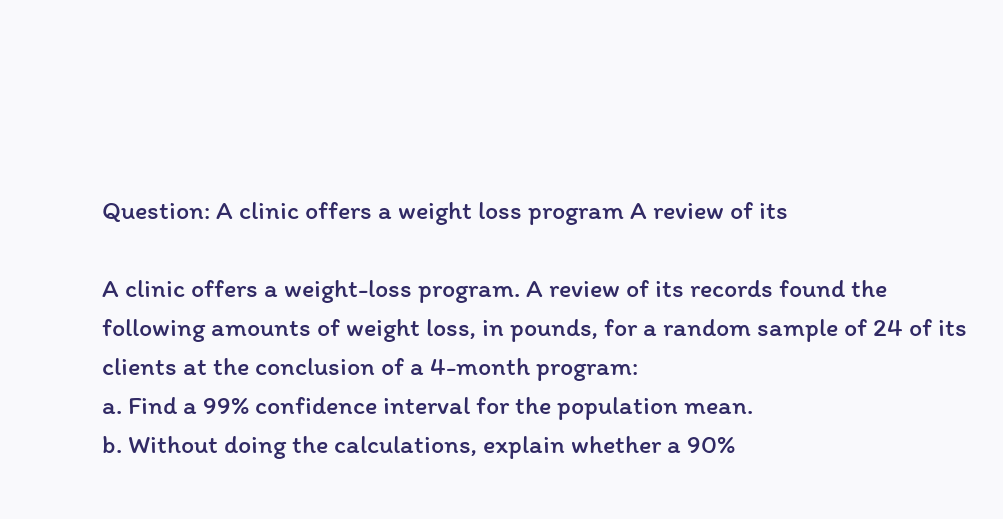Question: A clinic offers a weight loss program A review of its

A clinic offers a weight-loss program. A review of its records found the following amounts of weight loss, in pounds, for a random sample of 24 of its clients at the conclusion of a 4-month program:
a. Find a 99% confidence interval for the population mean.
b. Without doing the calculations, explain whether a 90%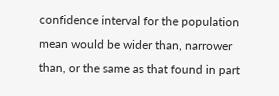confidence interval for the population mean would be wider than, narrower than, or the same as that found in part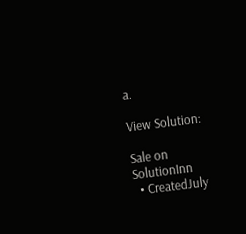a.

View Solution:

Sale on SolutionInn
  • CreatedJuly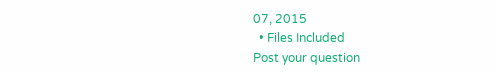07, 2015
  • Files Included
Post your question